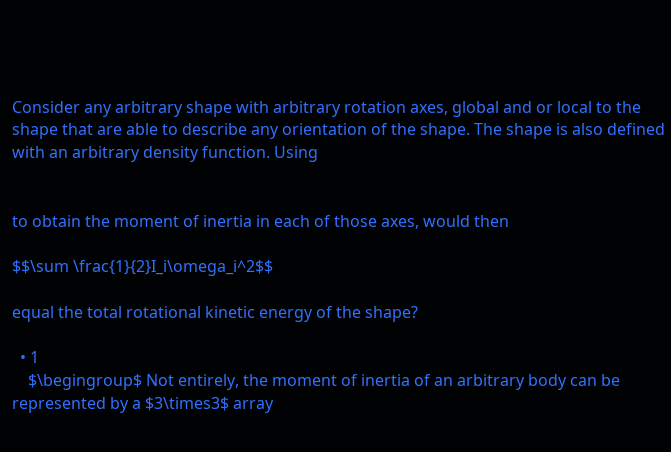Consider any arbitrary shape with arbitrary rotation axes, global and or local to the shape that are able to describe any orientation of the shape. The shape is also defined with an arbitrary density function. Using


to obtain the moment of inertia in each of those axes, would then

$$\sum \frac{1}{2}I_i\omega_i^2$$

equal the total rotational kinetic energy of the shape?

  • 1
    $\begingroup$ Not entirely, the moment of inertia of an arbitrary body can be represented by a $3\times3$ array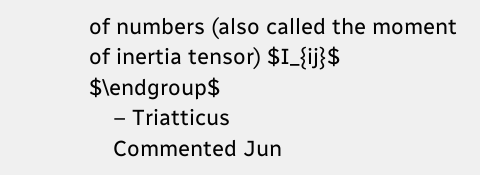of numbers (also called the moment of inertia tensor) $I_{ij}$ $\endgroup$
    – Triatticus
    Commented Jun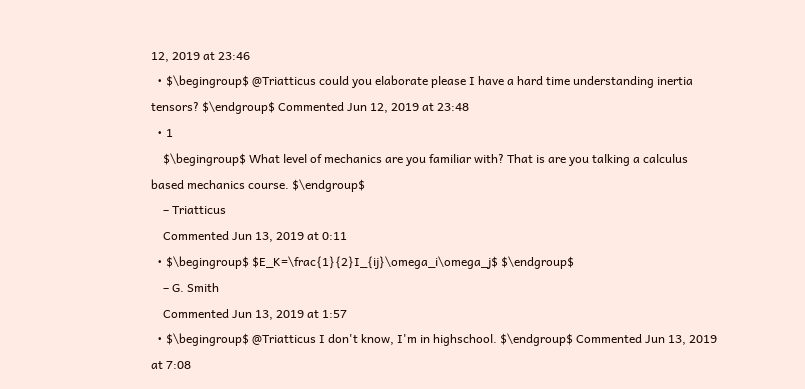12, 2019 at 23:46
  • $\begingroup$ @Triatticus could you elaborate please I have a hard time understanding inertia tensors? $\endgroup$ Commented Jun 12, 2019 at 23:48
  • 1
    $\begingroup$ What level of mechanics are you familiar with? That is are you talking a calculus based mechanics course. $\endgroup$
    – Triatticus
    Commented Jun 13, 2019 at 0:11
  • $\begingroup$ $E_K=\frac{1}{2}I_{ij}\omega_i\omega_j$ $\endgroup$
    – G. Smith
    Commented Jun 13, 2019 at 1:57
  • $\begingroup$ @Triatticus I don't know, I'm in highschool. $\endgroup$ Commented Jun 13, 2019 at 7:08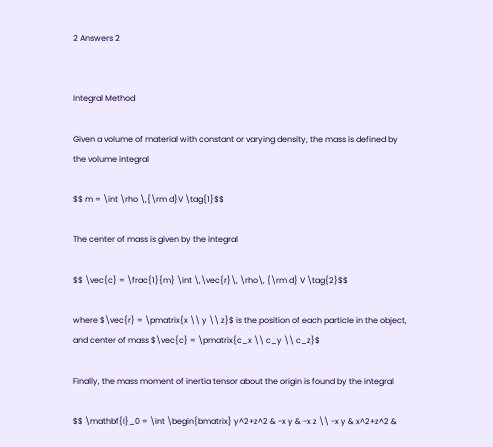2 Answers 2


Integral Method

Given a volume of material with constant or varying density, the mass is defined by the volume integral

$$ m = \int \rho \,{\rm d}V \tag{1}$$

The center of mass is given by the integral

$$ \vec{c} = \frac{1}{m} \int \,\vec{r}\, \rho\, {\rm d} V \tag{2}$$

where $\vec{r} = \pmatrix{x \\ y \\ z}$ is the position of each particle in the object, and center of mass $\vec{c} = \pmatrix{c_x \\ c_y \\ c_z}$

Finally, the mass moment of inertia tensor about the origin is found by the integral

$$ \mathbf{I}_0 = \int \begin{bmatrix} y^2+z^2 & -x y & -x z \\ -x y & x^2+z^2 &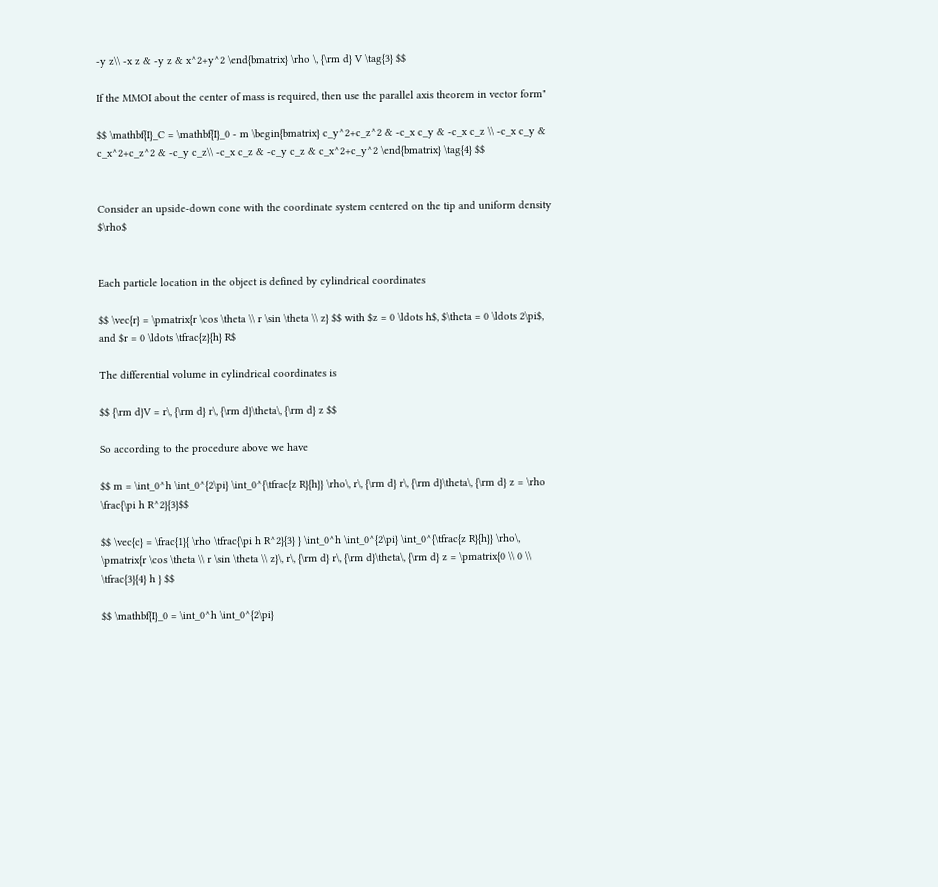-y z\\ -x z & -y z & x^2+y^2 \end{bmatrix} \rho \, {\rm d} V \tag{3} $$

If the MMOI about the center of mass is required, then use the parallel axis theorem in vector form"

$$ \mathbf{I}_C = \mathbf{I}_0 - m \begin{bmatrix} c_y^2+c_z^2 & -c_x c_y & -c_x c_z \\ -c_x c_y & c_x^2+c_z^2 & -c_y c_z\\ -c_x c_z & -c_y c_z & c_x^2+c_y^2 \end{bmatrix} \tag{4} $$


Consider an upside-down cone with the coordinate system centered on the tip and uniform density $\rho$


Each particle location in the object is defined by cylindrical coordinates

$$ \vec{r} = \pmatrix{r \cos \theta \\ r \sin \theta \\ z} $$ with $z = 0 \ldots h$, $\theta = 0 \ldots 2\pi$, and $r = 0 \ldots \tfrac{z}{h} R$

The differential volume in cylindrical coordinates is

$$ {\rm d}V = r\, {\rm d} r\, {\rm d}\theta\, {\rm d} z $$

So according to the procedure above we have

$$ m = \int_0^h \int_0^{2\pi} \int_0^{\tfrac{z R}{h}} \rho\, r\, {\rm d} r\, {\rm d}\theta\, {\rm d} z = \rho \frac{\pi h R^2}{3}$$

$$ \vec{c} = \frac{1}{ \rho \tfrac{\pi h R^2}{3} } \int_0^h \int_0^{2\pi} \int_0^{\tfrac{z R}{h}} \rho\, \pmatrix{r \cos \theta \\ r \sin \theta \\ z}\, r\, {\rm d} r\, {\rm d}\theta\, {\rm d} z = \pmatrix{0 \\ 0 \\ \tfrac{3}{4} h } $$

$$ \mathbf{I}_0 = \int_0^h \int_0^{2\pi}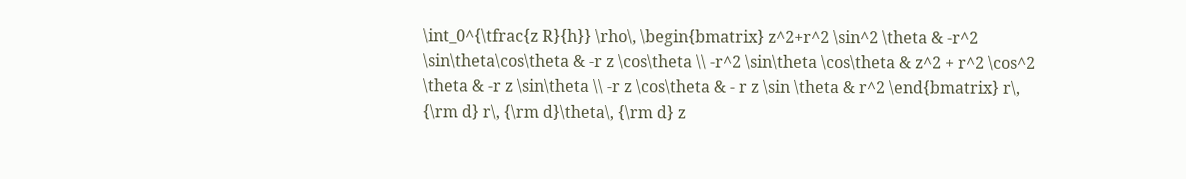\int_0^{\tfrac{z R}{h}} \rho\, \begin{bmatrix} z^2+r^2 \sin^2 \theta & -r^2 \sin\theta\cos\theta & -r z \cos\theta \\ -r^2 \sin\theta \cos\theta & z^2 + r^2 \cos^2 \theta & -r z \sin\theta \\ -r z \cos\theta & - r z \sin \theta & r^2 \end{bmatrix} r\, {\rm d} r\, {\rm d}\theta\, {\rm d} z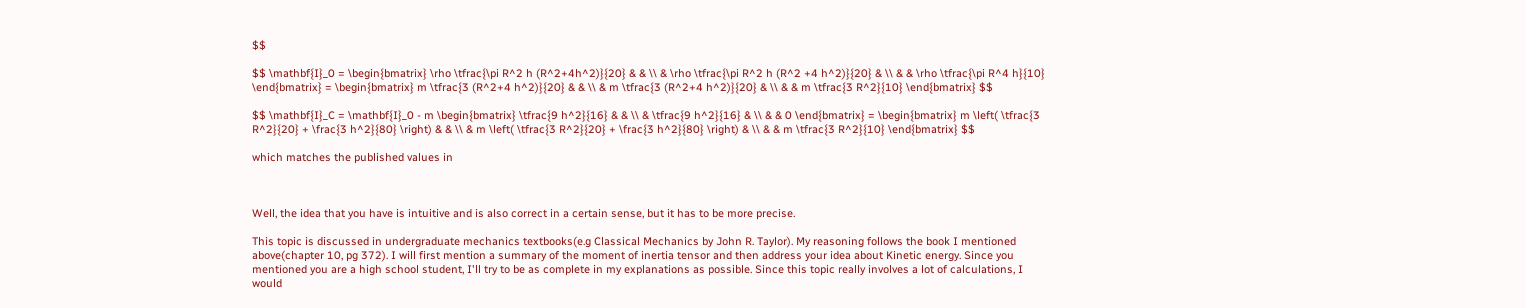$$

$$ \mathbf{I}_0 = \begin{bmatrix} \rho \tfrac{\pi R^2 h (R^2+4h^2)}{20} & & \\ & \rho \tfrac{\pi R^2 h (R^2 +4 h^2)}{20} & \\ & & \rho \tfrac{\pi R^4 h}{10} \end{bmatrix} = \begin{bmatrix} m \tfrac{3 (R^2+4 h^2)}{20} & & \\ & m \tfrac{3 (R^2+4 h^2)}{20} & \\ & & m \tfrac{3 R^2}{10} \end{bmatrix} $$

$$ \mathbf{I}_C = \mathbf{I}_0 - m \begin{bmatrix} \tfrac{9 h^2}{16} & & \\ & \tfrac{9 h^2}{16} & \\ & & 0 \end{bmatrix} = \begin{bmatrix} m \left( \tfrac{3 R^2}{20} + \frac{3 h^2}{80} \right) & & \\ & m \left( \tfrac{3 R^2}{20} + \frac{3 h^2}{80} \right) & \\ & & m \tfrac{3 R^2}{10} \end{bmatrix} $$

which matches the published values in



Well, the idea that you have is intuitive and is also correct in a certain sense, but it has to be more precise.

This topic is discussed in undergraduate mechanics textbooks(e.g Classical Mechanics by John R. Taylor). My reasoning follows the book I mentioned above(chapter 10, pg 372). I will first mention a summary of the moment of inertia tensor and then address your idea about Kinetic energy. Since you mentioned you are a high school student, I'll try to be as complete in my explanations as possible. Since this topic really involves a lot of calculations, I would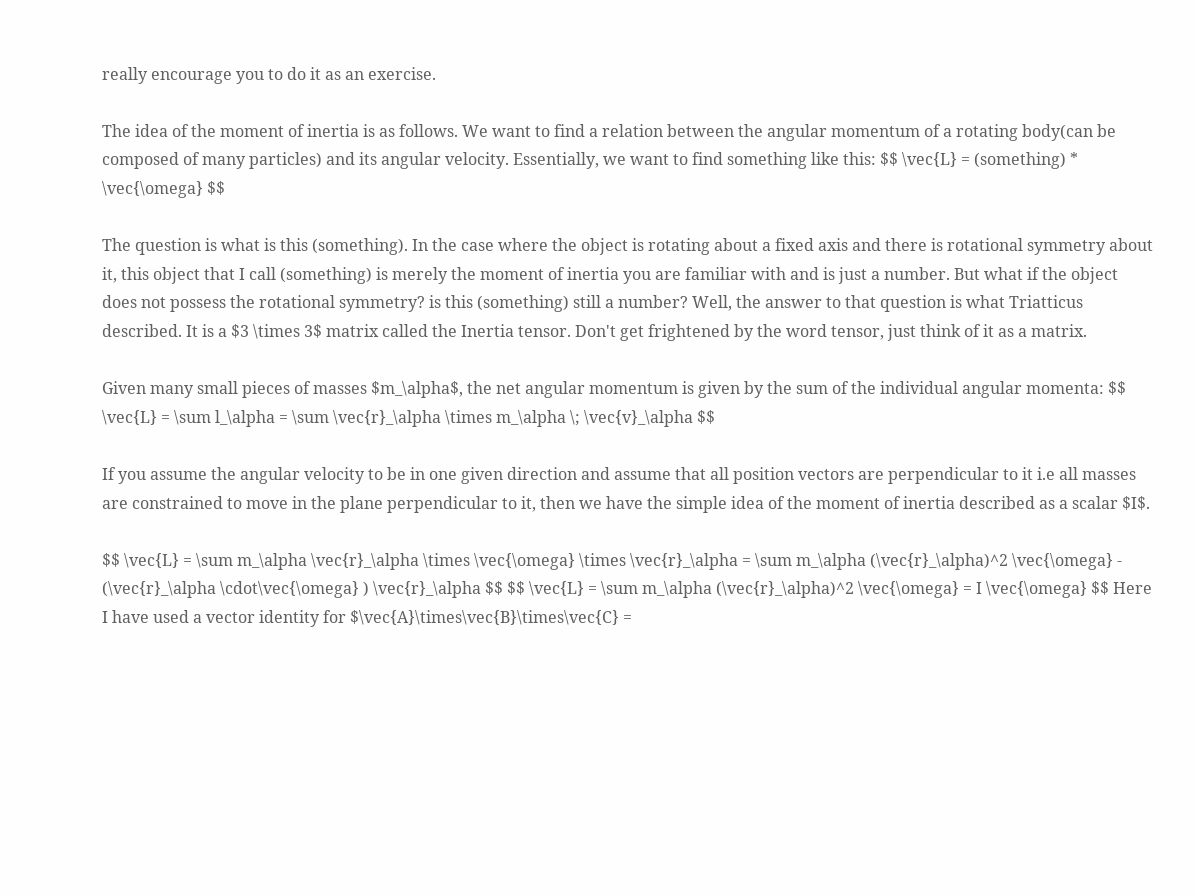really encourage you to do it as an exercise.

The idea of the moment of inertia is as follows. We want to find a relation between the angular momentum of a rotating body(can be composed of many particles) and its angular velocity. Essentially, we want to find something like this: $$ \vec{L} = (something) * \vec{\omega} $$

The question is what is this (something). In the case where the object is rotating about a fixed axis and there is rotational symmetry about it, this object that I call (something) is merely the moment of inertia you are familiar with and is just a number. But what if the object does not possess the rotational symmetry? is this (something) still a number? Well, the answer to that question is what Triatticus described. It is a $3 \times 3$ matrix called the Inertia tensor. Don't get frightened by the word tensor, just think of it as a matrix.

Given many small pieces of masses $m_\alpha$, the net angular momentum is given by the sum of the individual angular momenta: $$ \vec{L} = \sum l_\alpha = \sum \vec{r}_\alpha \times m_\alpha \; \vec{v}_\alpha $$

If you assume the angular velocity to be in one given direction and assume that all position vectors are perpendicular to it i.e all masses are constrained to move in the plane perpendicular to it, then we have the simple idea of the moment of inertia described as a scalar $I$.

$$ \vec{L} = \sum m_\alpha \vec{r}_\alpha \times \vec{\omega} \times \vec{r}_\alpha = \sum m_\alpha (\vec{r}_\alpha)^2 \vec{\omega} - (\vec{r}_\alpha \cdot\vec{\omega} ) \vec{r}_\alpha $$ $$ \vec{L} = \sum m_\alpha (\vec{r}_\alpha)^2 \vec{\omega} = I \vec{\omega} $$ Here I have used a vector identity for $\vec{A}\times\vec{B}\times\vec{C} =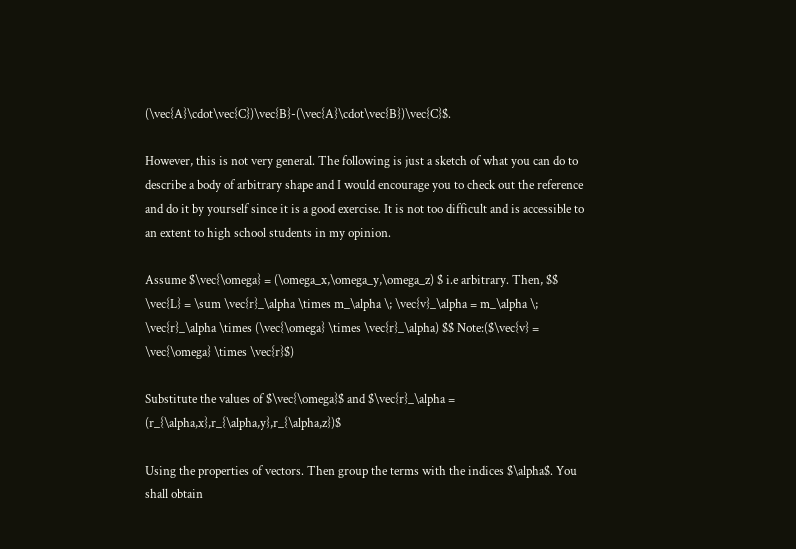(\vec{A}\cdot\vec{C})\vec{B}-(\vec{A}\cdot\vec{B})\vec{C}$.

However, this is not very general. The following is just a sketch of what you can do to describe a body of arbitrary shape and I would encourage you to check out the reference and do it by yourself since it is a good exercise. It is not too difficult and is accessible to an extent to high school students in my opinion.

Assume $\vec{\omega} = (\omega_x,\omega_y,\omega_z) $ i.e arbitrary. Then, $$ \vec{L} = \sum \vec{r}_\alpha \times m_\alpha \; \vec{v}_\alpha = m_\alpha \; \vec{r}_\alpha \times (\vec{\omega} \times \vec{r}_\alpha) $$ Note:($\vec{v} = \vec{\omega} \times \vec{r}$)

Substitute the values of $\vec{\omega}$ and $\vec{r}_\alpha = (r_{\alpha,x},r_{\alpha,y},r_{\alpha,z})$

Using the properties of vectors. Then group the terms with the indices $\alpha$. You shall obtain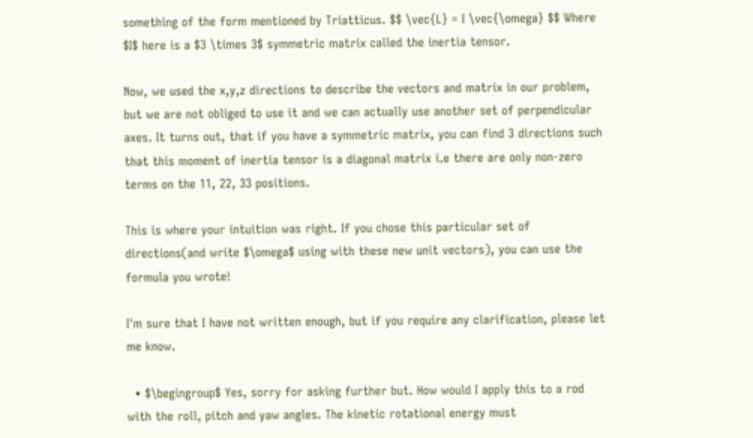something of the form mentioned by Triatticus. $$ \vec{L} = I \vec{\omega} $$ Where $I$ here is a $3 \times 3$ symmetric matrix called the inertia tensor.

Now, we used the x,y,z directions to describe the vectors and matrix in our problem, but we are not obliged to use it and we can actually use another set of perpendicular axes. It turns out, that if you have a symmetric matrix, you can find 3 directions such that this moment of inertia tensor is a diagonal matrix i.e there are only non-zero terms on the 11, 22, 33 positions.

This is where your intuition was right. If you chose this particular set of directions(and write $\omega$ using with these new unit vectors), you can use the formula you wrote!

I'm sure that I have not written enough, but if you require any clarification, please let me know.

  • $\begingroup$ Yes, sorry for asking further but. How would I apply this to a rod with the roll, pitch and yaw angles. The kinetic rotational energy must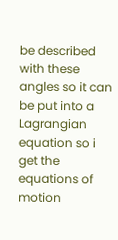be described with these angles so it can be put into a Lagrangian equation so i get the equations of motion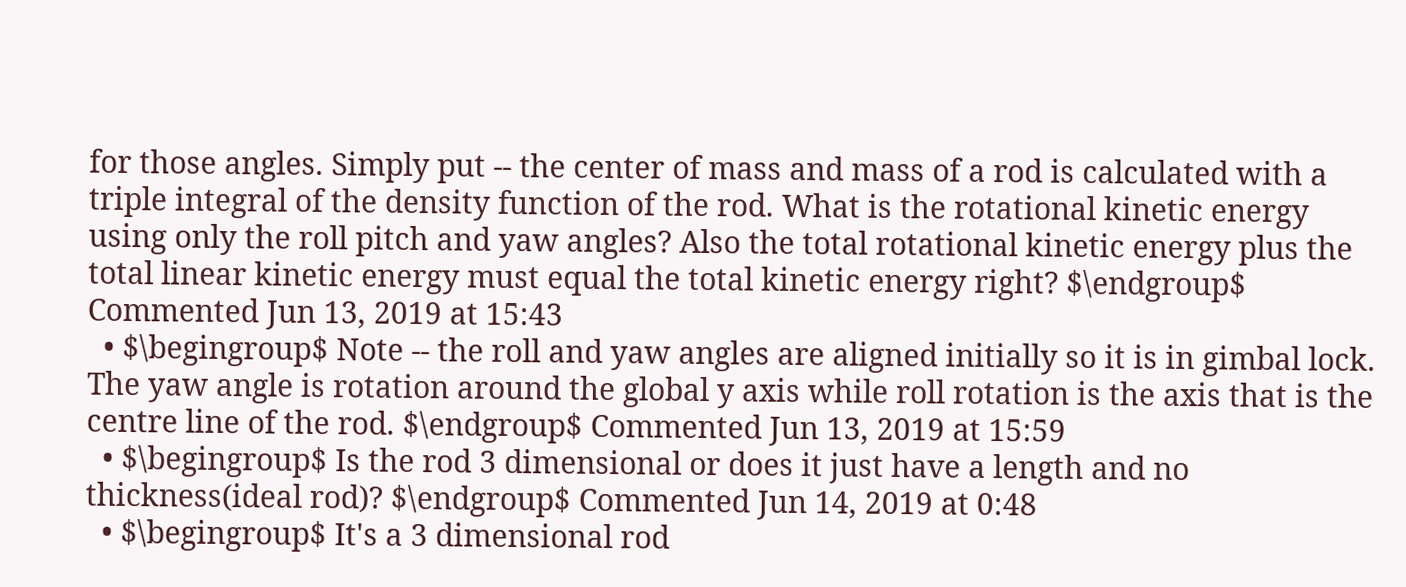for those angles. Simply put -- the center of mass and mass of a rod is calculated with a triple integral of the density function of the rod. What is the rotational kinetic energy using only the roll pitch and yaw angles? Also the total rotational kinetic energy plus the total linear kinetic energy must equal the total kinetic energy right? $\endgroup$ Commented Jun 13, 2019 at 15:43
  • $\begingroup$ Note -- the roll and yaw angles are aligned initially so it is in gimbal lock. The yaw angle is rotation around the global y axis while roll rotation is the axis that is the centre line of the rod. $\endgroup$ Commented Jun 13, 2019 at 15:59
  • $\begingroup$ Is the rod 3 dimensional or does it just have a length and no thickness(ideal rod)? $\endgroup$ Commented Jun 14, 2019 at 0:48
  • $\begingroup$ It's a 3 dimensional rod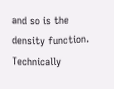and so is the density function. Technically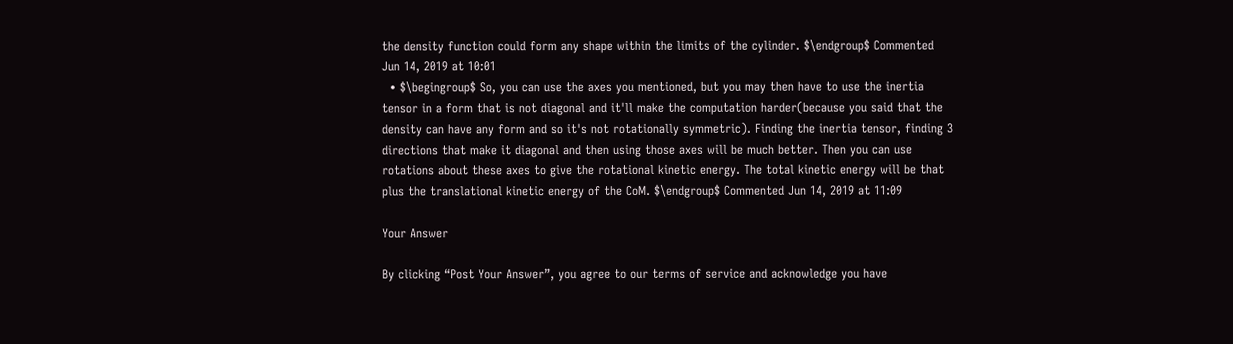the density function could form any shape within the limits of the cylinder. $\endgroup$ Commented Jun 14, 2019 at 10:01
  • $\begingroup$ So, you can use the axes you mentioned, but you may then have to use the inertia tensor in a form that is not diagonal and it'll make the computation harder(because you said that the density can have any form and so it's not rotationally symmetric). Finding the inertia tensor, finding 3 directions that make it diagonal and then using those axes will be much better. Then you can use rotations about these axes to give the rotational kinetic energy. The total kinetic energy will be that plus the translational kinetic energy of the CoM. $\endgroup$ Commented Jun 14, 2019 at 11:09

Your Answer

By clicking “Post Your Answer”, you agree to our terms of service and acknowledge you have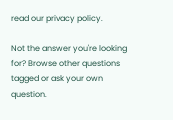read our privacy policy.

Not the answer you're looking for? Browse other questions tagged or ask your own question.